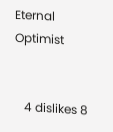Eternal Optimist


   4 dislikes 8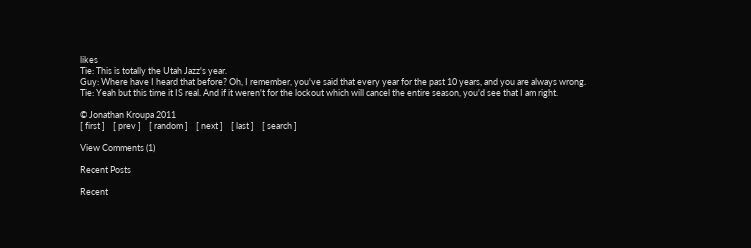likes
Tie: This is totally the Utah Jazz's year.
Guy: Where have I heard that before? Oh, I remember, you've said that every year for the past 10 years, and you are always wrong.
Tie: Yeah but this time it IS real. And if it weren't for the lockout which will cancel the entire season, you'd see that I am right.

© Jonathan Kroupa 2011
[ first ]    [ prev ]    [ random ]    [ next ]    [ last ]    [ search ]

View Comments (1)

Recent Posts

Recent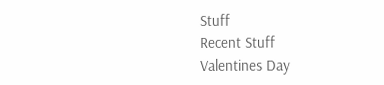Stuff
Recent Stuff
Valentines Day